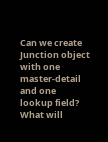Can we create Junction object with one master-detail and one lookup field? What will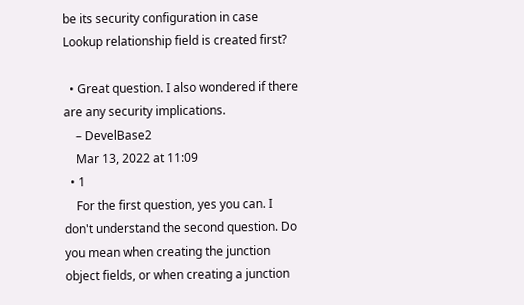be its security configuration in case Lookup relationship field is created first?

  • Great question. I also wondered if there are any security implications.
    – DevelBase2
    Mar 13, 2022 at 11:09
  • 1
    For the first question, yes you can. I don't understand the second question. Do you mean when creating the junction object fields, or when creating a junction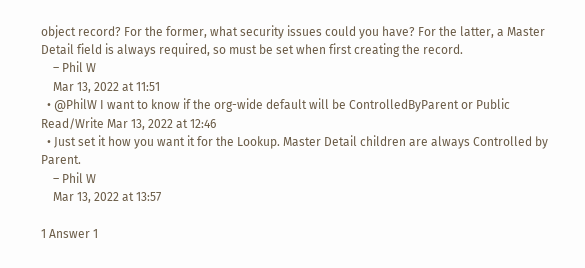object record? For the former, what security issues could you have? For the latter, a Master Detail field is always required, so must be set when first creating the record.
    – Phil W
    Mar 13, 2022 at 11:51
  • @PhilW I want to know if the org-wide default will be ControlledByParent or Public Read/Write Mar 13, 2022 at 12:46
  • Just set it how you want it for the Lookup. Master Detail children are always Controlled by Parent.
    – Phil W
    Mar 13, 2022 at 13:57

1 Answer 1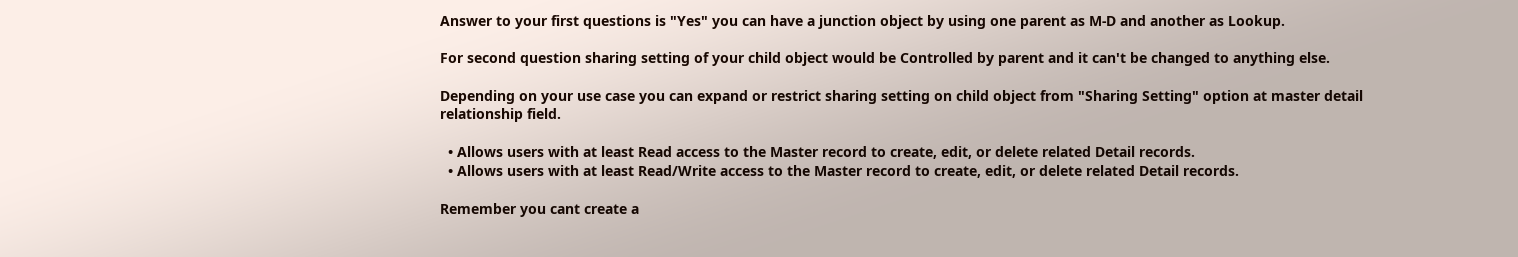Answer to your first questions is "Yes" you can have a junction object by using one parent as M-D and another as Lookup.

For second question sharing setting of your child object would be Controlled by parent and it can't be changed to anything else.

Depending on your use case you can expand or restrict sharing setting on child object from "Sharing Setting" option at master detail relationship field.

  • Allows users with at least Read access to the Master record to create, edit, or delete related Detail records.
  • Allows users with at least Read/Write access to the Master record to create, edit, or delete related Detail records.

Remember you cant create a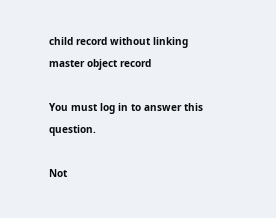child record without linking master object record

You must log in to answer this question.

Not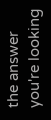the answer you're looking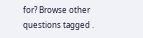for? Browse other questions tagged .